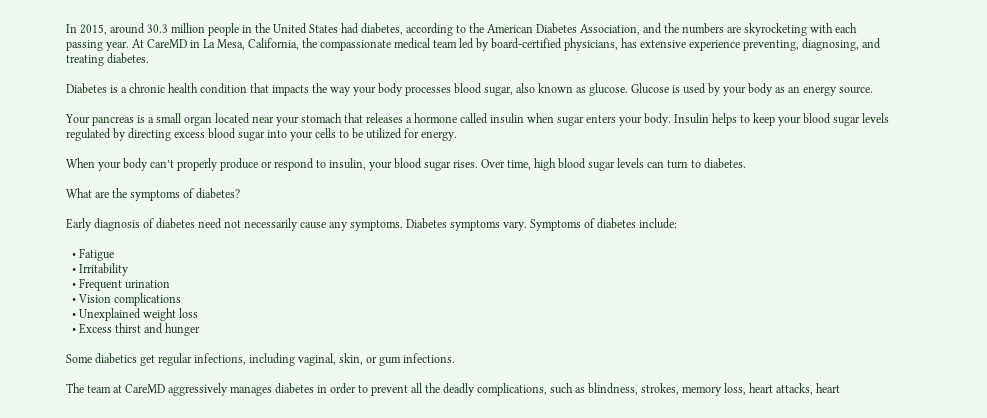In 2015, around 30.3 million people in the United States had diabetes, according to the American Diabetes Association, and the numbers are skyrocketing with each passing year. At CareMD in La Mesa, California, the compassionate medical team led by board-certified physicians, has extensive experience preventing, diagnosing, and treating diabetes.

Diabetes is a chronic health condition that impacts the way your body processes blood sugar, also known as glucose. Glucose is used by your body as an energy source.

Your pancreas is a small organ located near your stomach that releases a hormone called insulin when sugar enters your body. Insulin helps to keep your blood sugar levels regulated by directing excess blood sugar into your cells to be utilized for energy.

When your body can’t properly produce or respond to insulin, your blood sugar rises. Over time, high blood sugar levels can turn to diabetes.

What are the symptoms of diabetes?

Early diagnosis of diabetes need not necessarily cause any symptoms. Diabetes symptoms vary. Symptoms of diabetes include:

  • Fatigue
  • Irritability
  • Frequent urination
  • Vision complications
  • Unexplained weight loss
  • Excess thirst and hunger

Some diabetics get regular infections, including vaginal, skin, or gum infections.

The team at CareMD aggressively manages diabetes in order to prevent all the deadly complications, such as blindness, strokes, memory loss, heart attacks, heart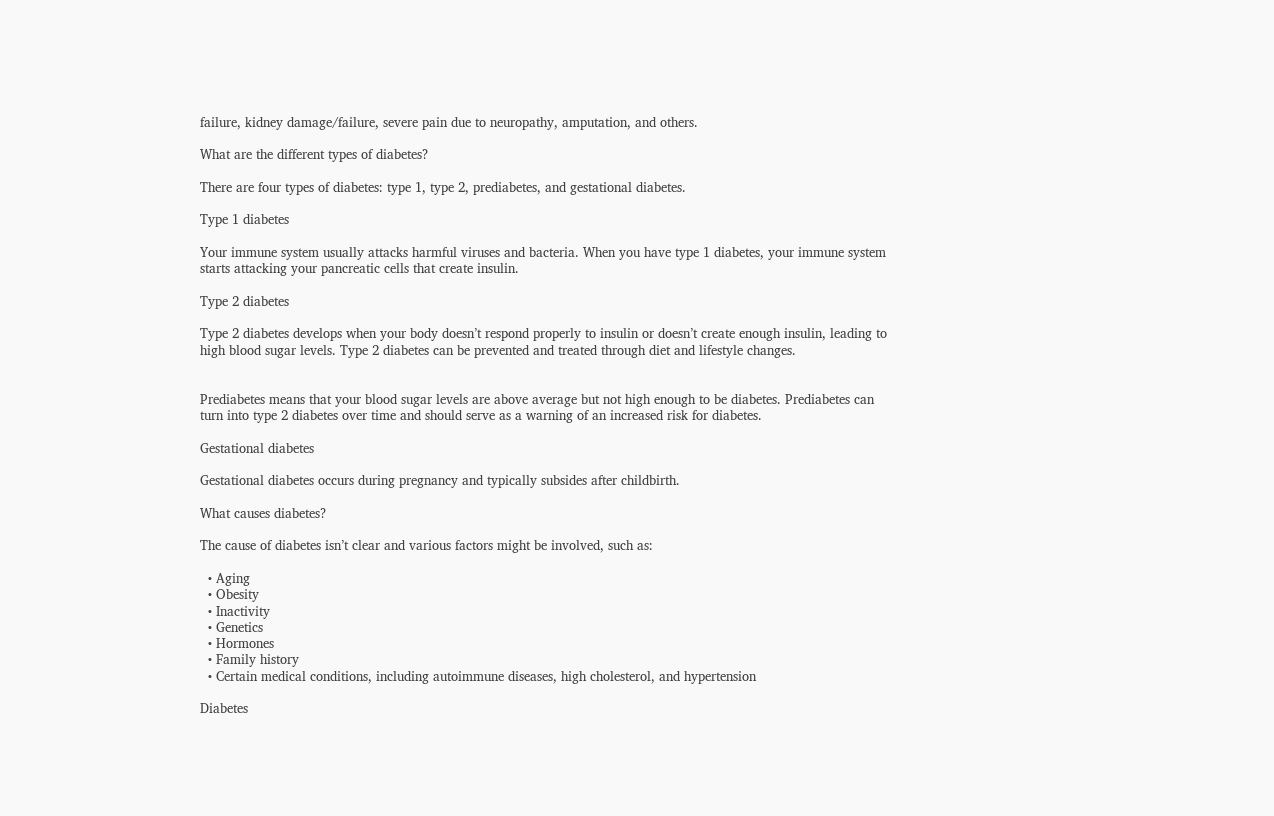failure, kidney damage/failure, severe pain due to neuropathy, amputation, and others.

What are the different types of diabetes?

There are four types of diabetes: type 1, type 2, prediabetes, and gestational diabetes.

Type 1 diabetes

Your immune system usually attacks harmful viruses and bacteria. When you have type 1 diabetes, your immune system starts attacking your pancreatic cells that create insulin.

Type 2 diabetes

Type 2 diabetes develops when your body doesn’t respond properly to insulin or doesn’t create enough insulin, leading to high blood sugar levels. Type 2 diabetes can be prevented and treated through diet and lifestyle changes.


Prediabetes means that your blood sugar levels are above average but not high enough to be diabetes. Prediabetes can turn into type 2 diabetes over time and should serve as a warning of an increased risk for diabetes.

Gestational diabetes

Gestational diabetes occurs during pregnancy and typically subsides after childbirth.

What causes diabetes?

The cause of diabetes isn’t clear and various factors might be involved, such as:

  • Aging
  • Obesity
  • Inactivity
  • Genetics
  • Hormones
  • Family history
  • Certain medical conditions, including autoimmune diseases, high cholesterol, and hypertension

Diabetes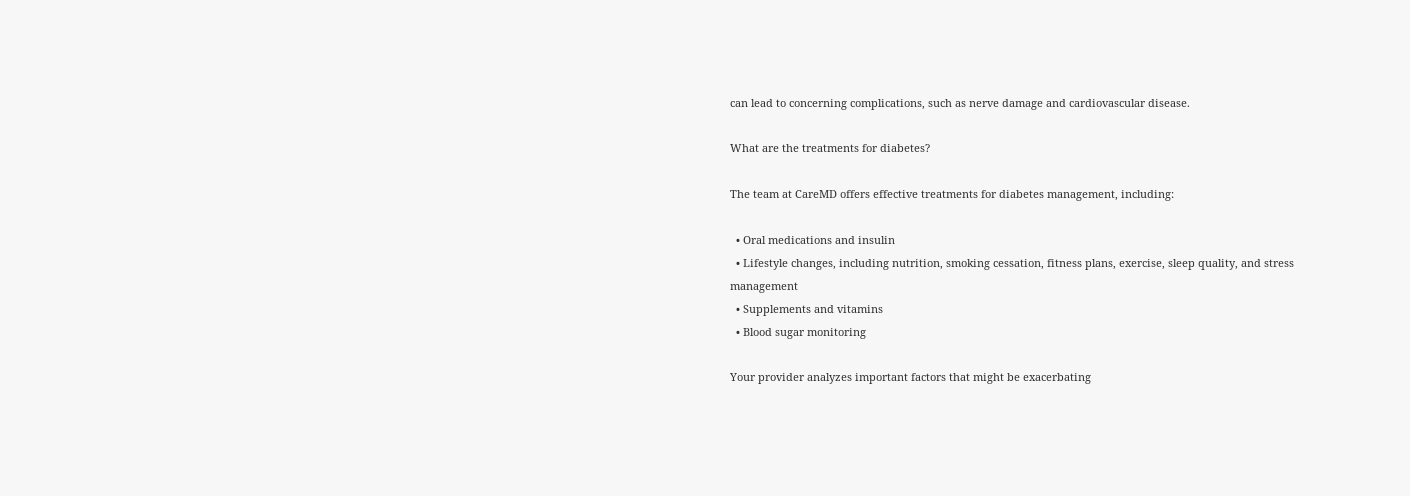can lead to concerning complications, such as nerve damage and cardiovascular disease.

What are the treatments for diabetes?

The team at CareMD offers effective treatments for diabetes management, including:

  • Oral medications and insulin
  • Lifestyle changes, including nutrition, smoking cessation, fitness plans, exercise, sleep quality, and stress management
  • Supplements and vitamins
  • Blood sugar monitoring

Your provider analyzes important factors that might be exacerbating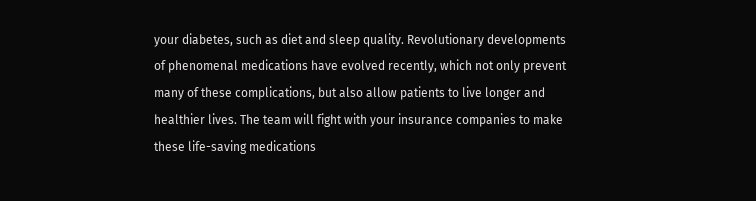your diabetes, such as diet and sleep quality. Revolutionary developments of phenomenal medications have evolved recently, which not only prevent many of these complications, but also allow patients to live longer and healthier lives. The team will fight with your insurance companies to make these life-saving medications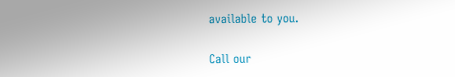available to you.

Call our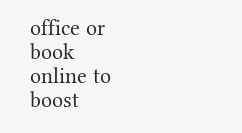office or book online to boost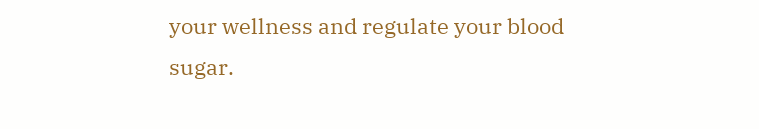your wellness and regulate your blood sugar.